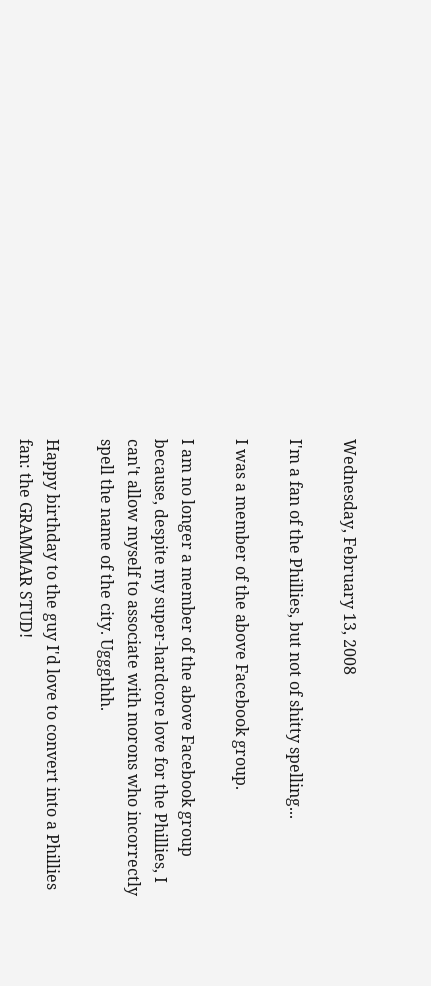Wednesday, February 13, 2008

I'm a fan of the Phillies, but not of shitty spelling...

I was a member of the above Facebook group.

I am no longer a member of the above Facebook group because, despite my super-hardcore love for the Phillies, I can't allow myself to associate with morons who incorrectly spell the name of the city. Uggghhh.

Happy birthday to the guy I'd love to convert into a Phillies fan: the GRAMMAR STUD!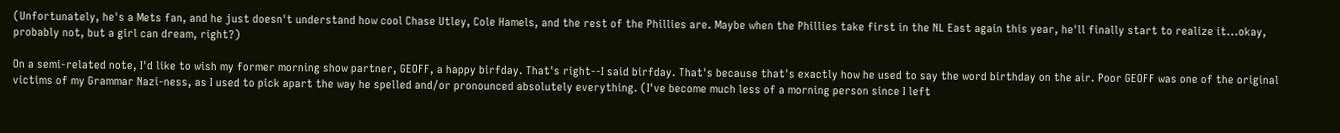(Unfortunately, he's a Mets fan, and he just doesn't understand how cool Chase Utley, Cole Hamels, and the rest of the Phillies are. Maybe when the Phillies take first in the NL East again this year, he'll finally start to realize it...okay, probably not, but a girl can dream, right?)

On a semi-related note, I'd like to wish my former morning show partner, GEOFF, a happy birfday. That's right--I said birfday. That's because that's exactly how he used to say the word birthday on the air. Poor GEOFF was one of the original victims of my Grammar Nazi-ness, as I used to pick apart the way he spelled and/or pronounced absolutely everything. (I've become much less of a morning person since I left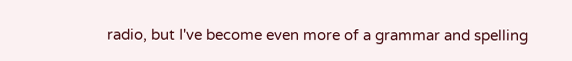radio, but I've become even more of a grammar and spelling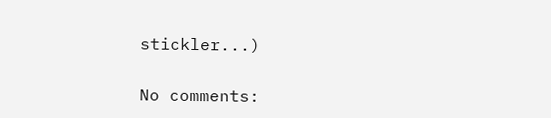stickler...)

No comments: